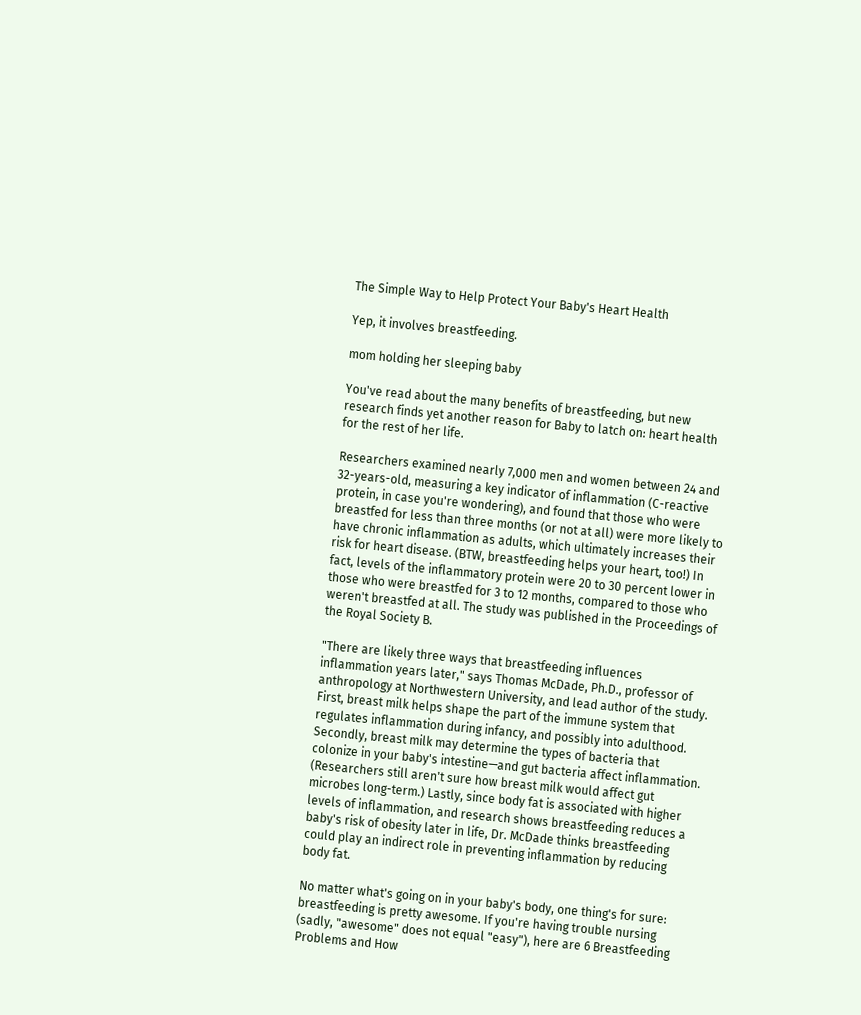The Simple Way to Help Protect Your Baby's Heart Health

Yep, it involves breastfeeding.

mom holding her sleeping baby

You've read about the many benefits of breastfeeding, but new research finds yet another reason for Baby to latch on: heart health for the rest of her life.

Researchers examined nearly 7,000 men and women between 24 and 32-years-old, measuring a key indicator of inflammation (C-reactive protein, in case you're wondering), and found that those who were breastfed for less than three months (or not at all) were more likely to have chronic inflammation as adults, which ultimately increases their risk for heart disease. (BTW, breastfeeding helps your heart, too!) In fact, levels of the inflammatory protein were 20 to 30 percent lower in those who were breastfed for 3 to 12 months, compared to those who weren't breastfed at all. The study was published in the Proceedings of the Royal Society B.

"There are likely three ways that breastfeeding influences inflammation years later," says Thomas McDade, Ph.D., professor of anthropology at Northwestern University, and lead author of the study. First, breast milk helps shape the part of the immune system that regulates inflammation during infancy, and possibly into adulthood. Secondly, breast milk may determine the types of bacteria that colonize in your baby's intestine—and gut bacteria affect inflammation. (Researchers still aren't sure how breast milk would affect gut microbes long-term.) Lastly, since body fat is associated with higher levels of inflammation, and research shows breastfeeding reduces a baby's risk of obesity later in life, Dr. McDade thinks breastfeeding could play an indirect role in preventing inflammation by reducing body fat.

No matter what's going on in your baby's body, one thing's for sure: breastfeeding is pretty awesome. If you're having trouble nursing (sadly, "awesome" does not equal "easy"), here are 6 Breastfeeding Problems and How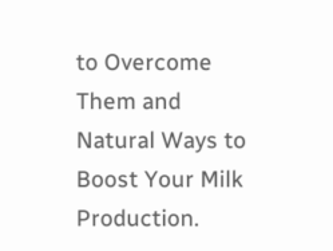to Overcome Them and Natural Ways to Boost Your Milk Production.